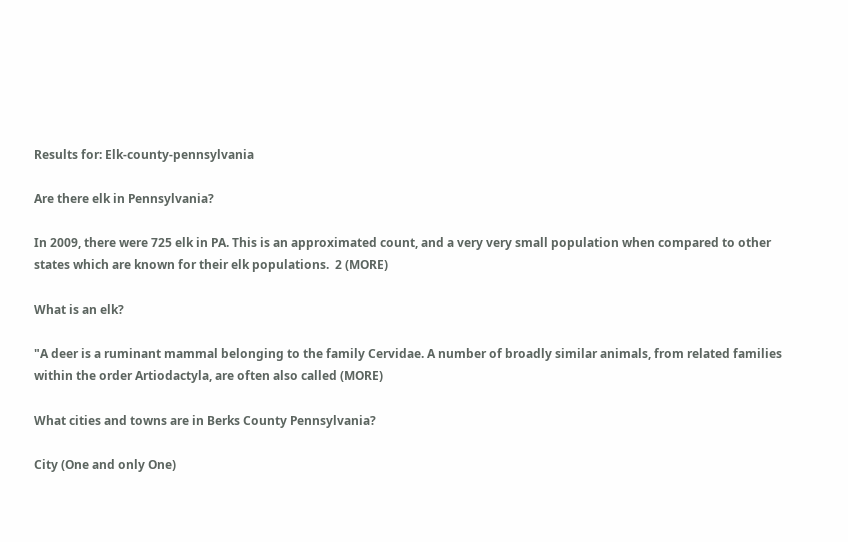Results for: Elk-county-pennsylvania

Are there elk in Pennsylvania?

In 2009, there were 725 elk in PA. This is an approximated count, and a very very small population when compared to other states which are known for their elk populations.  2 (MORE)

What is an elk?

"A deer is a ruminant mammal belonging to the family Cervidae. A number of broadly similar animals, from related families within the order Artiodactyla, are often also called (MORE)

What cities and towns are in Berks County Pennsylvania?

City (One and only One)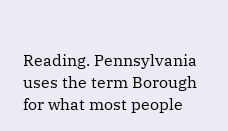Reading. Pennsylvania uses the term Borough for what most people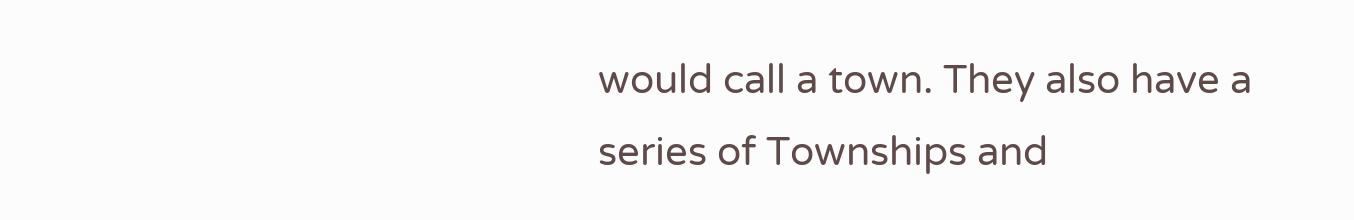would call a town. They also have a series of Townships and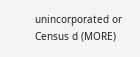unincorporated or Census d (MORE)